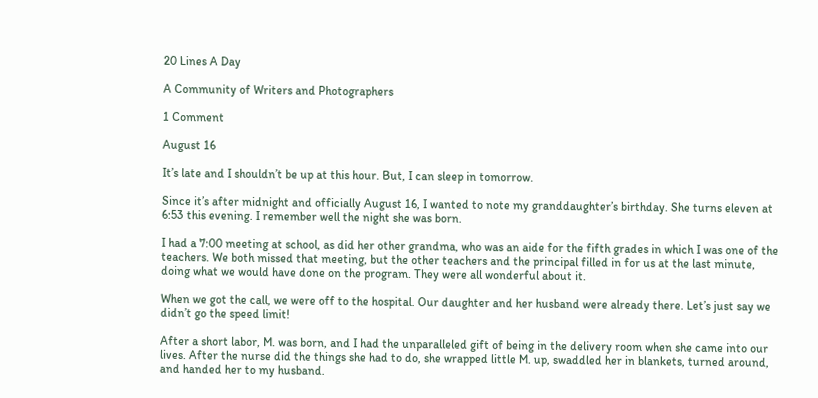20 Lines A Day

A Community of Writers and Photographers

1 Comment

August 16

It’s late and I shouldn’t be up at this hour. But, I can sleep in tomorrow.

Since it’s after midnight and officially August 16, I wanted to note my granddaughter’s birthday. She turns eleven at 6:53 this evening. I remember well the night she was born.

I had a 7:00 meeting at school, as did her other grandma, who was an aide for the fifth grades in which I was one of the teachers. We both missed that meeting, but the other teachers and the principal filled in for us at the last minute, doing what we would have done on the program. They were all wonderful about it.

When we got the call, we were off to the hospital. Our daughter and her husband were already there. Let’s just say we didn’t go the speed limit!

After a short labor, M. was born, and I had the unparalleled gift of being in the delivery room when she came into our lives. After the nurse did the things she had to do, she wrapped little M. up, swaddled her in blankets, turned around, and handed her to my husband.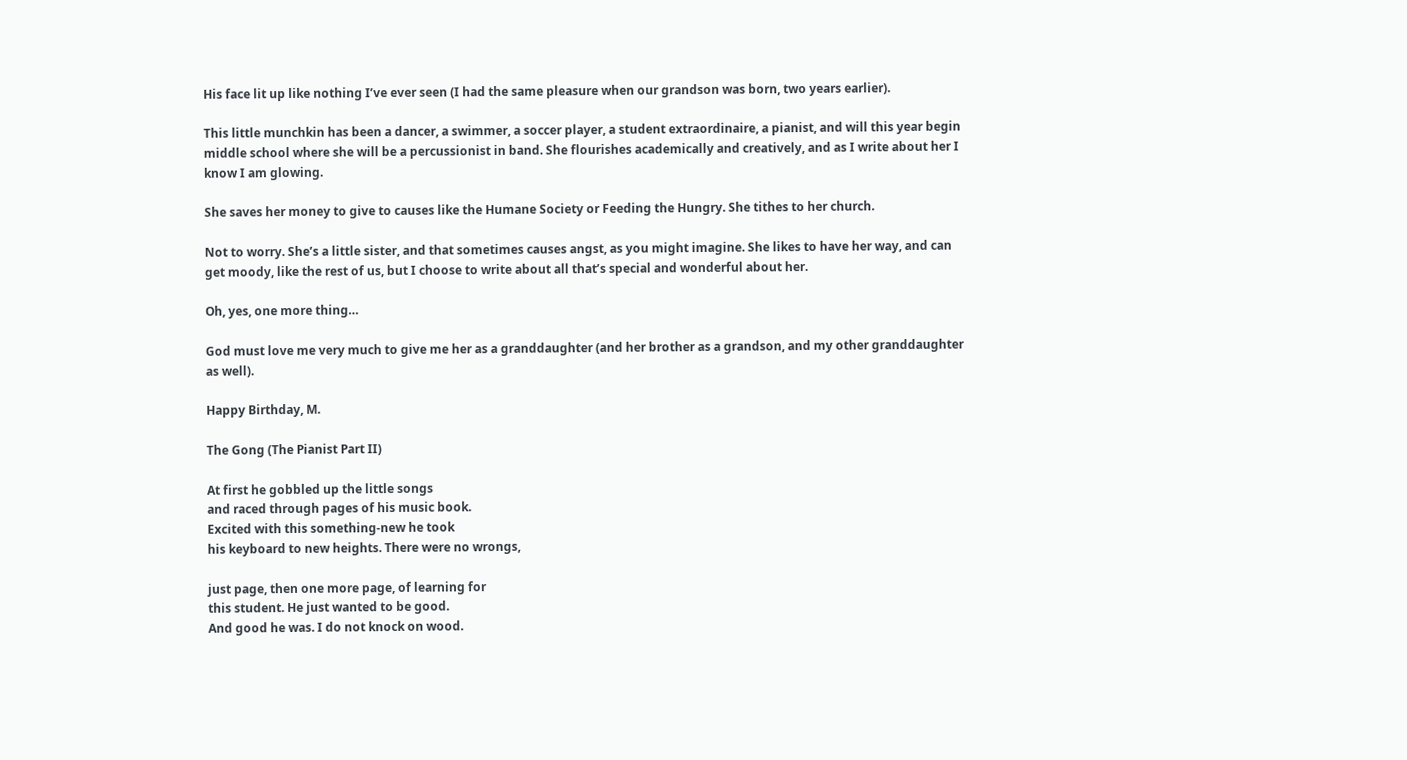His face lit up like nothing I’ve ever seen (I had the same pleasure when our grandson was born, two years earlier).

This little munchkin has been a dancer, a swimmer, a soccer player, a student extraordinaire, a pianist, and will this year begin middle school where she will be a percussionist in band. She flourishes academically and creatively, and as I write about her I know I am glowing.

She saves her money to give to causes like the Humane Society or Feeding the Hungry. She tithes to her church.

Not to worry. She’s a little sister, and that sometimes causes angst, as you might imagine. She likes to have her way, and can get moody, like the rest of us, but I choose to write about all that’s special and wonderful about her.

Oh, yes, one more thing…

God must love me very much to give me her as a granddaughter (and her brother as a grandson, and my other granddaughter as well).

Happy Birthday, M.

The Gong (The Pianist Part II)

At first he gobbled up the little songs
and raced through pages of his music book.
Excited with this something-new he took
his keyboard to new heights. There were no wrongs,

just page, then one more page, of learning for
this student. He just wanted to be good.
And good he was. I do not knock on wood.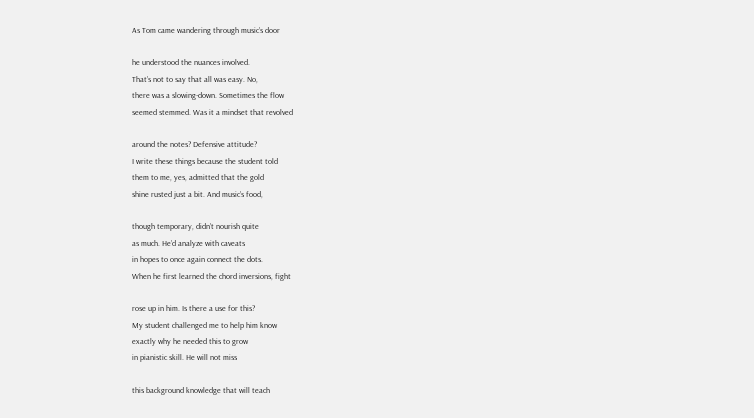As Tom came wandering through music’s door

he understood the nuances involved.
That’s not to say that all was easy. No,
there was a slowing-down. Sometimes the flow
seemed stemmed. Was it a mindset that revolved

around the notes? Defensive attitude?
I write these things because the student told
them to me, yes, admitted that the gold
shine rusted just a bit. And music’s food,

though temporary, didn’t nourish quite
as much. He’d analyze with caveats
in hopes to once again connect the dots.
When he first learned the chord inversions, fight

rose up in him. Is there a use for this?
My student challenged me to help him know
exactly why he needed this to grow
in pianistic skill. He will not miss

this background knowledge that will teach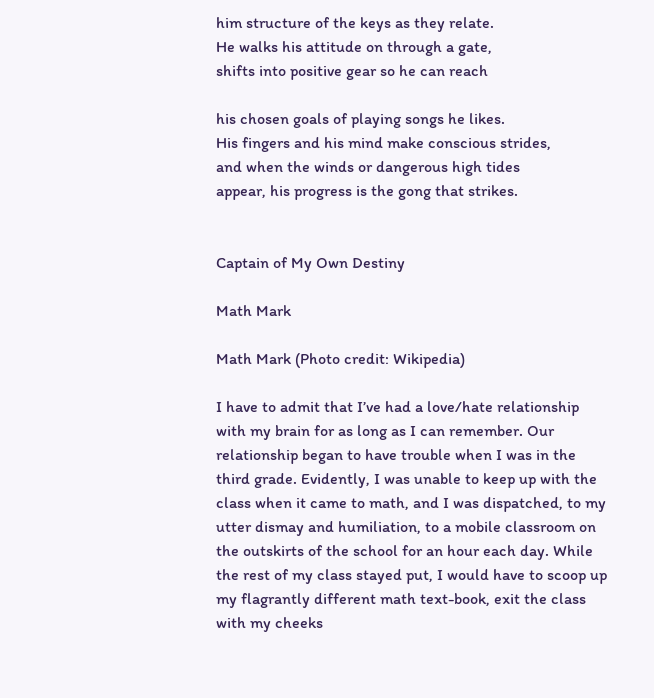him structure of the keys as they relate.
He walks his attitude on through a gate,
shifts into positive gear so he can reach

his chosen goals of playing songs he likes.
His fingers and his mind make conscious strides,
and when the winds or dangerous high tides
appear, his progress is the gong that strikes.


Captain of My Own Destiny

Math Mark

Math Mark (Photo credit: Wikipedia)

I have to admit that I’ve had a love/hate relationship with my brain for as long as I can remember. Our relationship began to have trouble when I was in the third grade. Evidently, I was unable to keep up with the class when it came to math, and I was dispatched, to my utter dismay and humiliation, to a mobile classroom on the outskirts of the school for an hour each day. While the rest of my class stayed put, I would have to scoop up my flagrantly different math text-book, exit the class with my cheeks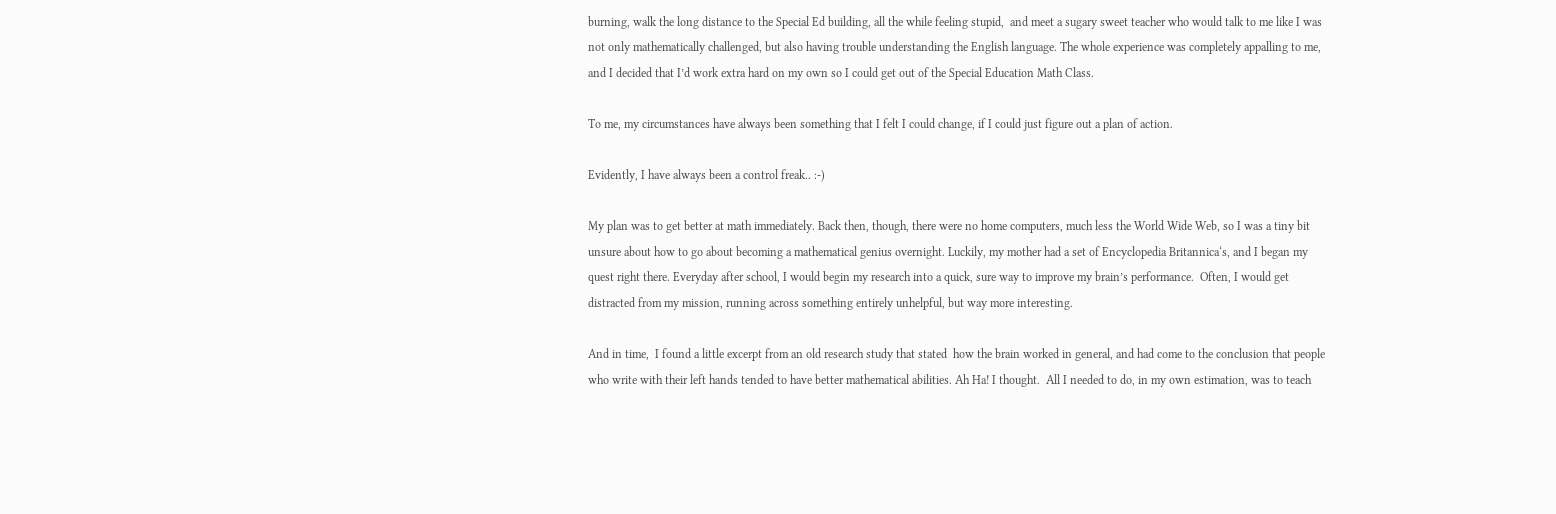burning, walk the long distance to the Special Ed building, all the while feeling stupid,  and meet a sugary sweet teacher who would talk to me like I was not only mathematically challenged, but also having trouble understanding the English language. The whole experience was completely appalling to me, and I decided that I’d work extra hard on my own so I could get out of the Special Education Math Class.

To me, my circumstances have always been something that I felt I could change, if I could just figure out a plan of action.

Evidently, I have always been a control freak.. :-)

My plan was to get better at math immediately. Back then, though, there were no home computers, much less the World Wide Web, so I was a tiny bit unsure about how to go about becoming a mathematical genius overnight. Luckily, my mother had a set of Encyclopedia Britannica‘s, and I began my quest right there. Everyday after school, I would begin my research into a quick, sure way to improve my brain’s performance.  Often, I would get distracted from my mission, running across something entirely unhelpful, but way more interesting.

And in time,  I found a little excerpt from an old research study that stated  how the brain worked in general, and had come to the conclusion that people who write with their left hands tended to have better mathematical abilities. Ah Ha! I thought.  All I needed to do, in my own estimation, was to teach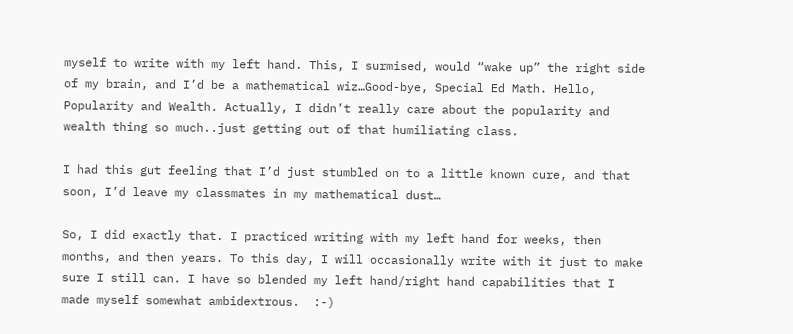myself to write with my left hand. This, I surmised, would “wake up” the right side of my brain, and I’d be a mathematical wiz…Good-bye, Special Ed Math. Hello, Popularity and Wealth. Actually, I didn’t really care about the popularity and wealth thing so much..just getting out of that humiliating class.

I had this gut feeling that I’d just stumbled on to a little known cure, and that soon, I’d leave my classmates in my mathematical dust…

So, I did exactly that. I practiced writing with my left hand for weeks, then months, and then years. To this day, I will occasionally write with it just to make sure I still can. I have so blended my left hand/right hand capabilities that I made myself somewhat ambidextrous.  :-)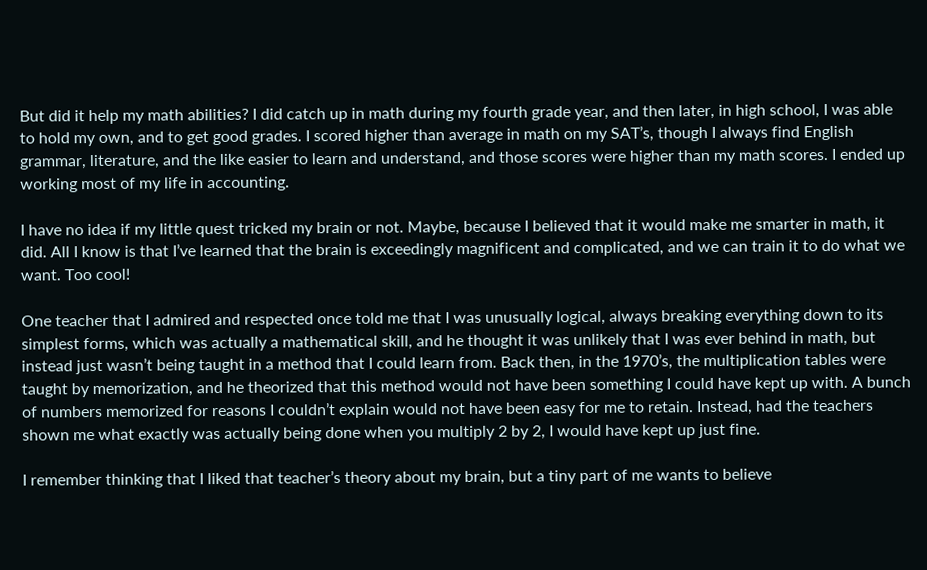But did it help my math abilities? I did catch up in math during my fourth grade year, and then later, in high school, I was able to hold my own, and to get good grades. I scored higher than average in math on my SAT’s, though I always find English grammar, literature, and the like easier to learn and understand, and those scores were higher than my math scores. I ended up working most of my life in accounting.

I have no idea if my little quest tricked my brain or not. Maybe, because I believed that it would make me smarter in math, it did. All I know is that I’ve learned that the brain is exceedingly magnificent and complicated, and we can train it to do what we want. Too cool!

One teacher that I admired and respected once told me that I was unusually logical, always breaking everything down to its simplest forms, which was actually a mathematical skill, and he thought it was unlikely that I was ever behind in math, but instead just wasn’t being taught in a method that I could learn from. Back then, in the 1970’s, the multiplication tables were taught by memorization, and he theorized that this method would not have been something I could have kept up with. A bunch of numbers memorized for reasons I couldn’t explain would not have been easy for me to retain. Instead, had the teachers shown me what exactly was actually being done when you multiply 2 by 2, I would have kept up just fine.

I remember thinking that I liked that teacher’s theory about my brain, but a tiny part of me wants to believe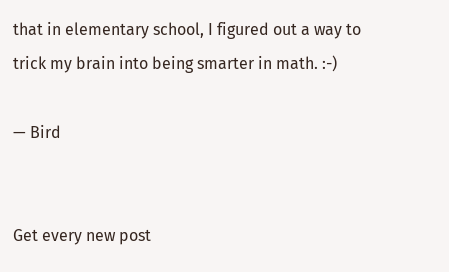that in elementary school, I figured out a way to trick my brain into being smarter in math. :-)

— Bird


Get every new post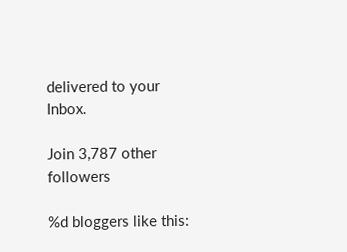delivered to your Inbox.

Join 3,787 other followers

%d bloggers like this: